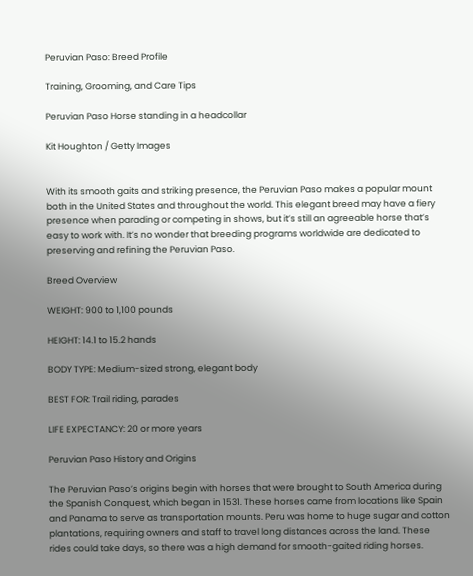Peruvian Paso: Breed Profile

Training, Grooming, and Care Tips

Peruvian Paso Horse standing in a headcollar

Kit Houghton / Getty Images


With its smooth gaits and striking presence, the Peruvian Paso makes a popular mount both in the United States and throughout the world. This elegant breed may have a fiery presence when parading or competing in shows, but it’s still an agreeable horse that’s easy to work with. It’s no wonder that breeding programs worldwide are dedicated to preserving and refining the Peruvian Paso.

Breed Overview

WEIGHT: 900 to 1,100 pounds

HEIGHT: 14.1 to 15.2 hands

BODY TYPE: Medium-sized strong, elegant body

BEST FOR: Trail riding, parades

LIFE EXPECTANCY: 20 or more years

Peruvian Paso History and Origins

The Peruvian Paso’s origins begin with horses that were brought to South America during the Spanish Conquest, which began in 1531. These horses came from locations like Spain and Panama to serve as transportation mounts. Peru was home to huge sugar and cotton plantations, requiring owners and staff to travel long distances across the land. These rides could take days, so there was a high demand for smooth-gaited riding horses.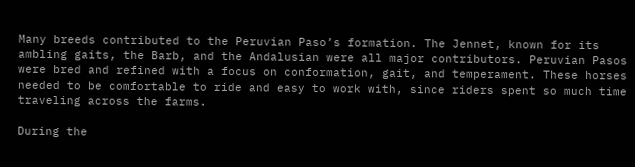Many breeds contributed to the Peruvian Paso’s formation. The Jennet, known for its ambling gaits, the Barb, and the Andalusian were all major contributors. Peruvian Pasos were bred and refined with a focus on conformation, gait, and temperament. These horses needed to be comfortable to ride and easy to work with, since riders spent so much time traveling across the farms.

During the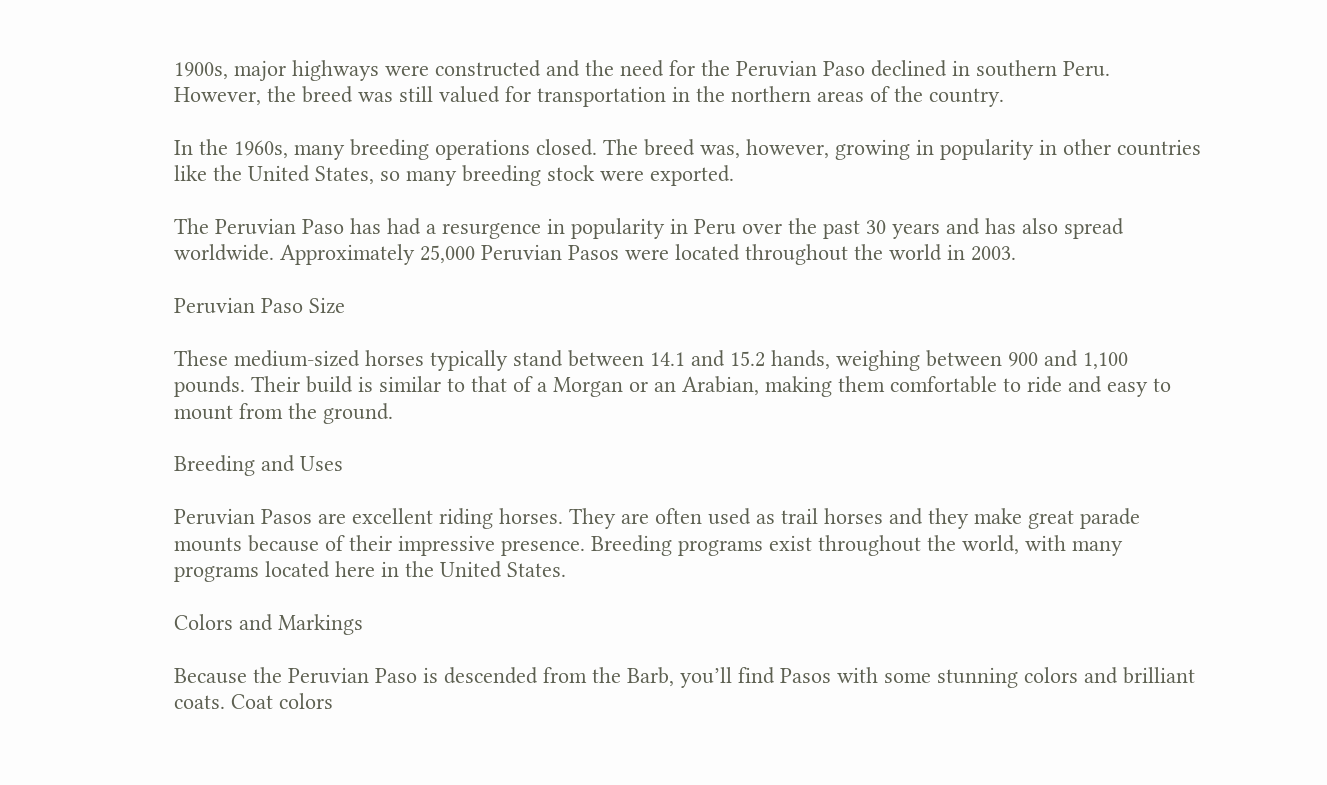1900s, major highways were constructed and the need for the Peruvian Paso declined in southern Peru. However, the breed was still valued for transportation in the northern areas of the country.

In the 1960s, many breeding operations closed. The breed was, however, growing in popularity in other countries like the United States, so many breeding stock were exported.

The Peruvian Paso has had a resurgence in popularity in Peru over the past 30 years and has also spread worldwide. Approximately 25,000 Peruvian Pasos were located throughout the world in 2003.

Peruvian Paso Size

These medium-sized horses typically stand between 14.1 and 15.2 hands, weighing between 900 and 1,100 pounds. Their build is similar to that of a Morgan or an Arabian, making them comfortable to ride and easy to mount from the ground.

Breeding and Uses

Peruvian Pasos are excellent riding horses. They are often used as trail horses and they make great parade mounts because of their impressive presence. Breeding programs exist throughout the world, with many programs located here in the United States.

Colors and Markings

Because the Peruvian Paso is descended from the Barb, you’ll find Pasos with some stunning colors and brilliant coats. Coat colors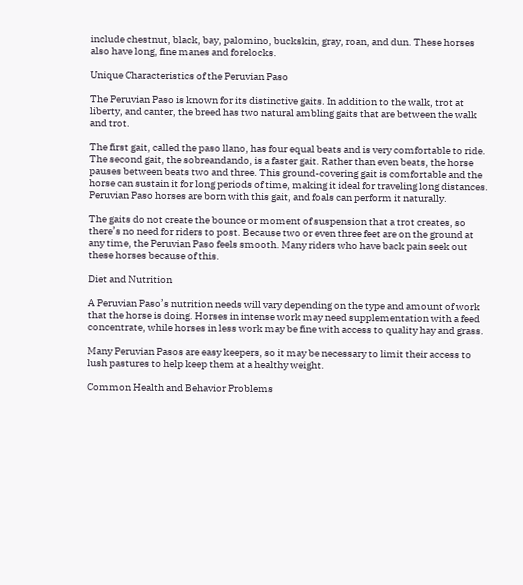include chestnut, black, bay, palomino, buckskin, gray, roan, and dun. These horses also have long, fine manes and forelocks.

Unique Characteristics of the Peruvian Paso

The Peruvian Paso is known for its distinctive gaits. In addition to the walk, trot at liberty, and canter, the breed has two natural ambling gaits that are between the walk and trot.

The first gait, called the paso llano, has four equal beats and is very comfortable to ride. The second gait, the sobreandando, is a faster gait. Rather than even beats, the horse pauses between beats two and three. This ground-covering gait is comfortable and the horse can sustain it for long periods of time, making it ideal for traveling long distances. Peruvian Paso horses are born with this gait, and foals can perform it naturally.

The gaits do not create the bounce or moment of suspension that a trot creates, so there’s no need for riders to post. Because two or even three feet are on the ground at any time, the Peruvian Paso feels smooth. Many riders who have back pain seek out these horses because of this.

Diet and Nutrition

A Peruvian Paso’s nutrition needs will vary depending on the type and amount of work that the horse is doing. Horses in intense work may need supplementation with a feed concentrate, while horses in less work may be fine with access to quality hay and grass.

Many Peruvian Pasos are easy keepers, so it may be necessary to limit their access to lush pastures to help keep them at a healthy weight.

Common Health and Behavior Problems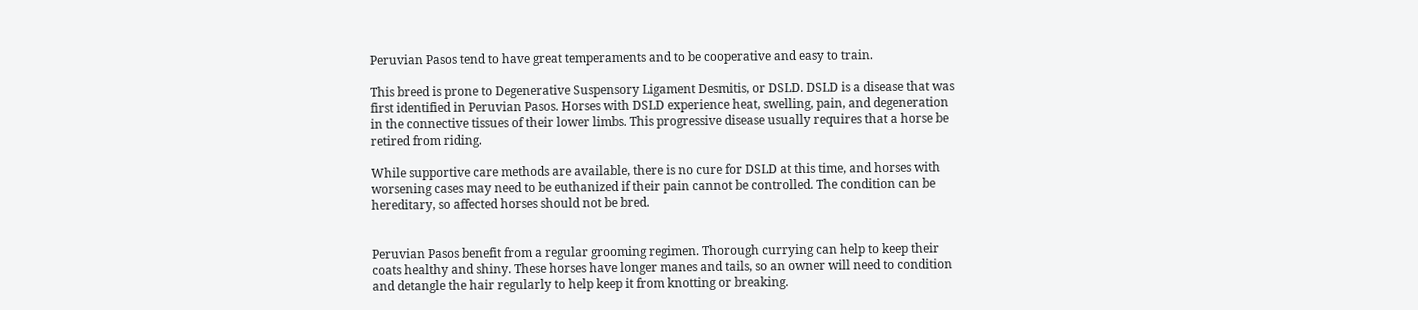Peruvian Pasos tend to have great temperaments and to be cooperative and easy to train.

This breed is prone to Degenerative Suspensory Ligament Desmitis, or DSLD. DSLD is a disease that was first identified in Peruvian Pasos. Horses with DSLD experience heat, swelling, pain, and degeneration in the connective tissues of their lower limbs. This progressive disease usually requires that a horse be retired from riding.

While supportive care methods are available, there is no cure for DSLD at this time, and horses with worsening cases may need to be euthanized if their pain cannot be controlled. The condition can be hereditary, so affected horses should not be bred.


Peruvian Pasos benefit from a regular grooming regimen. Thorough currying can help to keep their coats healthy and shiny. These horses have longer manes and tails, so an owner will need to condition and detangle the hair regularly to help keep it from knotting or breaking.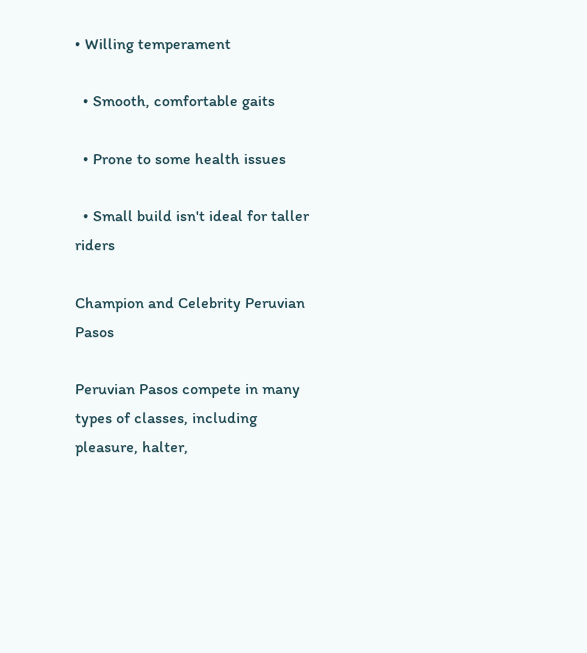• Willing temperament

  • Smooth, comfortable gaits

  • Prone to some health issues

  • Small build isn't ideal for taller riders

Champion and Celebrity Peruvian Pasos

Peruvian Pasos compete in many types of classes, including pleasure, halter,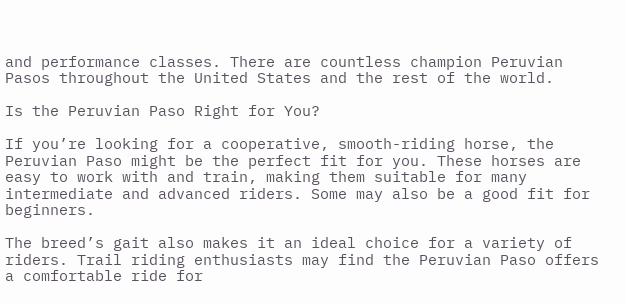and performance classes. There are countless champion Peruvian Pasos throughout the United States and the rest of the world.

Is the Peruvian Paso Right for You?

If you’re looking for a cooperative, smooth-riding horse, the Peruvian Paso might be the perfect fit for you. These horses are easy to work with and train, making them suitable for many intermediate and advanced riders. Some may also be a good fit for beginners.

The breed’s gait also makes it an ideal choice for a variety of riders. Trail riding enthusiasts may find the Peruvian Paso offers a comfortable ride for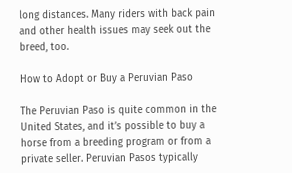long distances. Many riders with back pain and other health issues may seek out the breed, too.

How to Adopt or Buy a Peruvian Paso

The Peruvian Paso is quite common in the United States, and it’s possible to buy a horse from a breeding program or from a private seller. Peruvian Pasos typically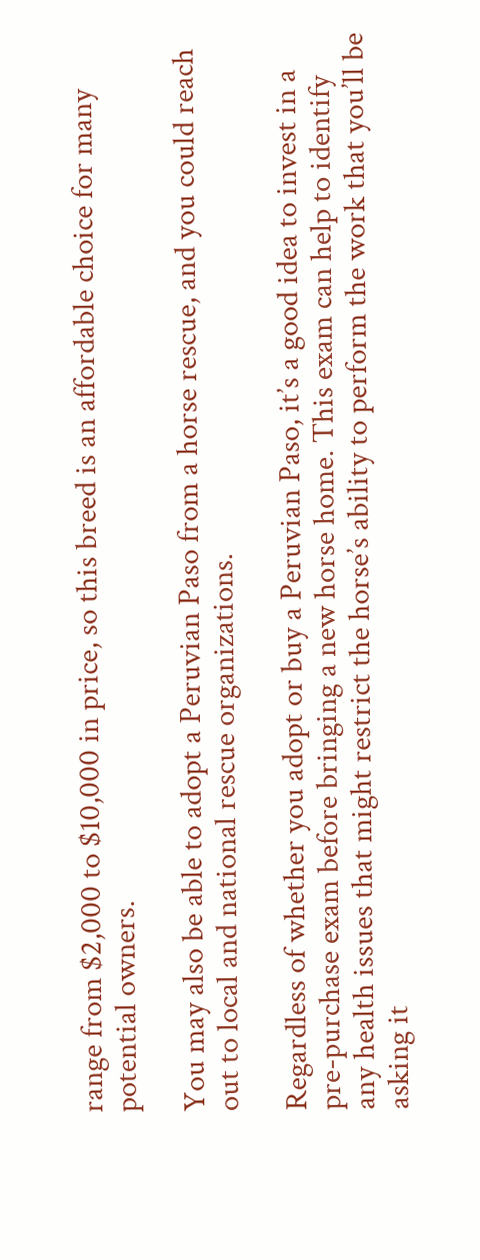range from $2,000 to $10,000 in price, so this breed is an affordable choice for many potential owners.

You may also be able to adopt a Peruvian Paso from a horse rescue, and you could reach out to local and national rescue organizations.

Regardless of whether you adopt or buy a Peruvian Paso, it’s a good idea to invest in a pre-purchase exam before bringing a new horse home. This exam can help to identify any health issues that might restrict the horse’s ability to perform the work that you’ll be asking it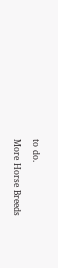to do.

More Horse Breeds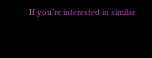If you’re interested in similar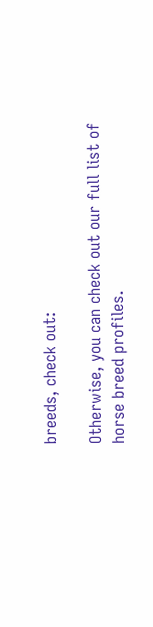breeds, check out:

Otherwise, you can check out our full list of horse breed profiles.